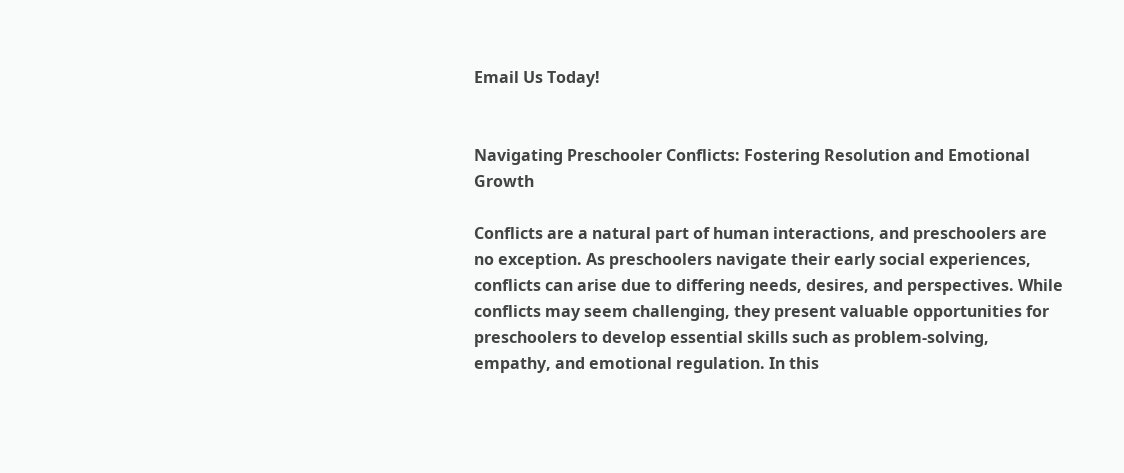Email Us Today!


Navigating Preschooler Conflicts: Fostering Resolution and Emotional Growth

Conflicts are a natural part of human interactions, and preschoolers are no exception. As preschoolers navigate their early social experiences, conflicts can arise due to differing needs, desires, and perspectives. While conflicts may seem challenging, they present valuable opportunities for preschoolers to develop essential skills such as problem-solving, empathy, and emotional regulation. In this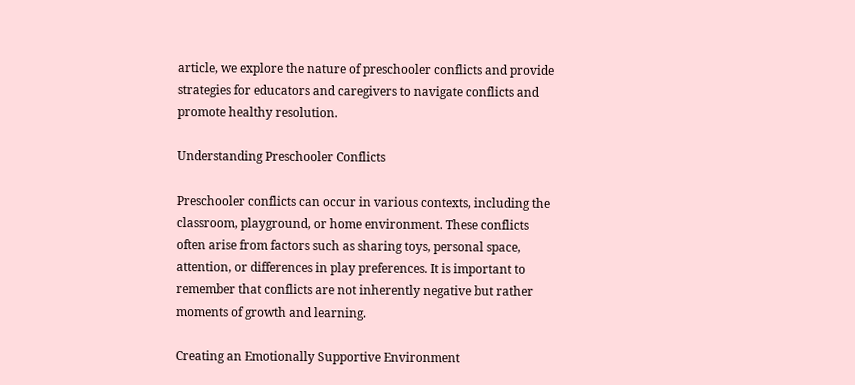article, we explore the nature of preschooler conflicts and provide strategies for educators and caregivers to navigate conflicts and promote healthy resolution.

Understanding Preschooler Conflicts

Preschooler conflicts can occur in various contexts, including the classroom, playground, or home environment. These conflicts often arise from factors such as sharing toys, personal space, attention, or differences in play preferences. It is important to remember that conflicts are not inherently negative but rather moments of growth and learning.

Creating an Emotionally Supportive Environment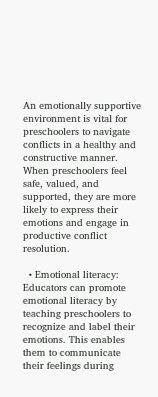An emotionally supportive environment is vital for preschoolers to navigate conflicts in a healthy and constructive manner. When preschoolers feel safe, valued, and supported, they are more likely to express their emotions and engage in productive conflict resolution.

  • Emotional literacy: Educators can promote emotional literacy by teaching preschoolers to recognize and label their emotions. This enables them to communicate their feelings during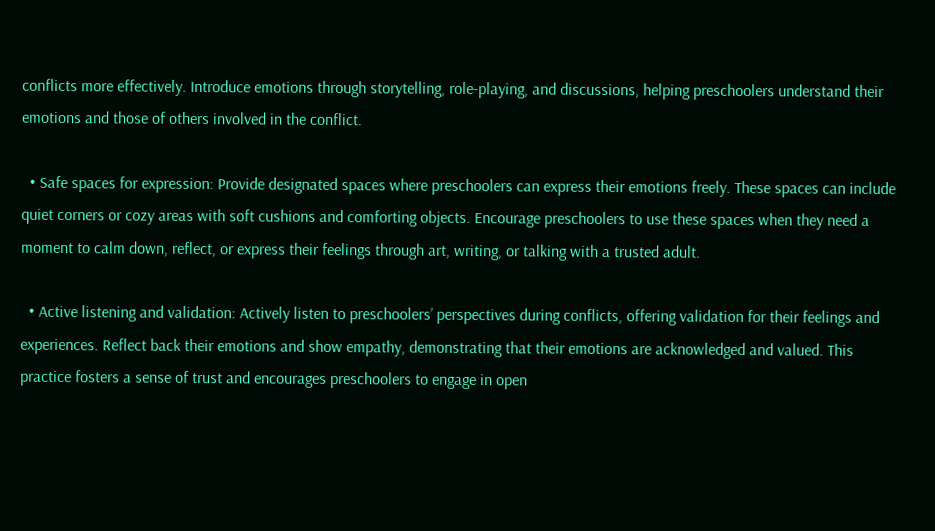conflicts more effectively. Introduce emotions through storytelling, role-playing, and discussions, helping preschoolers understand their emotions and those of others involved in the conflict.

  • Safe spaces for expression: Provide designated spaces where preschoolers can express their emotions freely. These spaces can include quiet corners or cozy areas with soft cushions and comforting objects. Encourage preschoolers to use these spaces when they need a moment to calm down, reflect, or express their feelings through art, writing, or talking with a trusted adult.

  • Active listening and validation: Actively listen to preschoolers’ perspectives during conflicts, offering validation for their feelings and experiences. Reflect back their emotions and show empathy, demonstrating that their emotions are acknowledged and valued. This practice fosters a sense of trust and encourages preschoolers to engage in open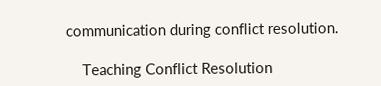communication during conflict resolution.

    Teaching Conflict Resolution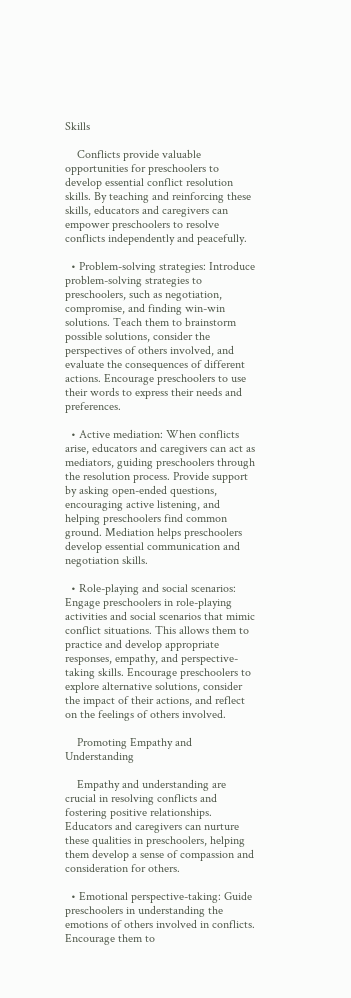Skills

    Conflicts provide valuable opportunities for preschoolers to develop essential conflict resolution skills. By teaching and reinforcing these skills, educators and caregivers can empower preschoolers to resolve conflicts independently and peacefully.

  • Problem-solving strategies: Introduce problem-solving strategies to preschoolers, such as negotiation, compromise, and finding win-win solutions. Teach them to brainstorm possible solutions, consider the perspectives of others involved, and evaluate the consequences of different actions. Encourage preschoolers to use their words to express their needs and preferences.

  • Active mediation: When conflicts arise, educators and caregivers can act as mediators, guiding preschoolers through the resolution process. Provide support by asking open-ended questions, encouraging active listening, and helping preschoolers find common ground. Mediation helps preschoolers develop essential communication and negotiation skills.

  • Role-playing and social scenarios: Engage preschoolers in role-playing activities and social scenarios that mimic conflict situations. This allows them to practice and develop appropriate responses, empathy, and perspective-taking skills. Encourage preschoolers to explore alternative solutions, consider the impact of their actions, and reflect on the feelings of others involved.

    Promoting Empathy and Understanding

    Empathy and understanding are crucial in resolving conflicts and fostering positive relationships. Educators and caregivers can nurture these qualities in preschoolers, helping them develop a sense of compassion and consideration for others.

  • Emotional perspective-taking: Guide preschoolers in understanding the emotions of others involved in conflicts. Encourage them to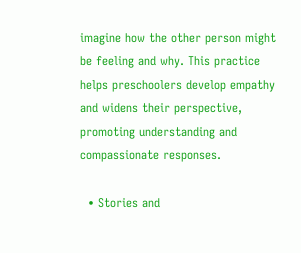imagine how the other person might be feeling and why. This practice helps preschoolers develop empathy and widens their perspective, promoting understanding and compassionate responses.

  • Stories and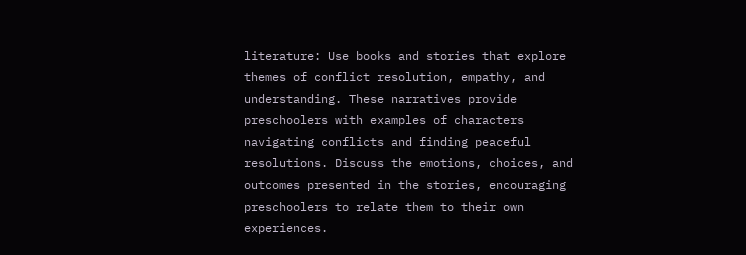literature: Use books and stories that explore themes of conflict resolution, empathy, and understanding. These narratives provide preschoolers with examples of characters navigating conflicts and finding peaceful resolutions. Discuss the emotions, choices, and outcomes presented in the stories, encouraging preschoolers to relate them to their own experiences.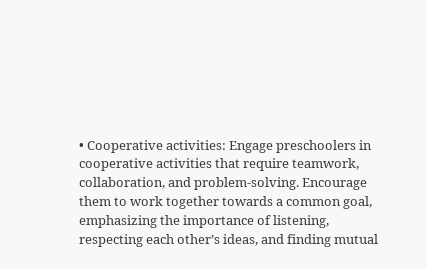• Cooperative activities: Engage preschoolers in cooperative activities that require teamwork, collaboration, and problem-solving. Encourage them to work together towards a common goal, emphasizing the importance of listening, respecting each other’s ideas, and finding mutual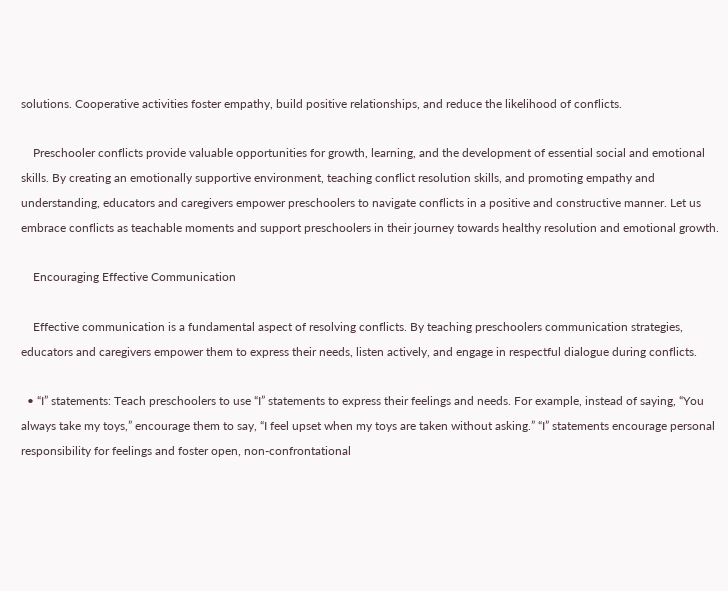solutions. Cooperative activities foster empathy, build positive relationships, and reduce the likelihood of conflicts.

    Preschooler conflicts provide valuable opportunities for growth, learning, and the development of essential social and emotional skills. By creating an emotionally supportive environment, teaching conflict resolution skills, and promoting empathy and understanding, educators and caregivers empower preschoolers to navigate conflicts in a positive and constructive manner. Let us embrace conflicts as teachable moments and support preschoolers in their journey towards healthy resolution and emotional growth.

    Encouraging Effective Communication

    Effective communication is a fundamental aspect of resolving conflicts. By teaching preschoolers communication strategies, educators and caregivers empower them to express their needs, listen actively, and engage in respectful dialogue during conflicts.

  • “I” statements: Teach preschoolers to use “I” statements to express their feelings and needs. For example, instead of saying, “You always take my toys,” encourage them to say, “I feel upset when my toys are taken without asking.” “I” statements encourage personal responsibility for feelings and foster open, non-confrontational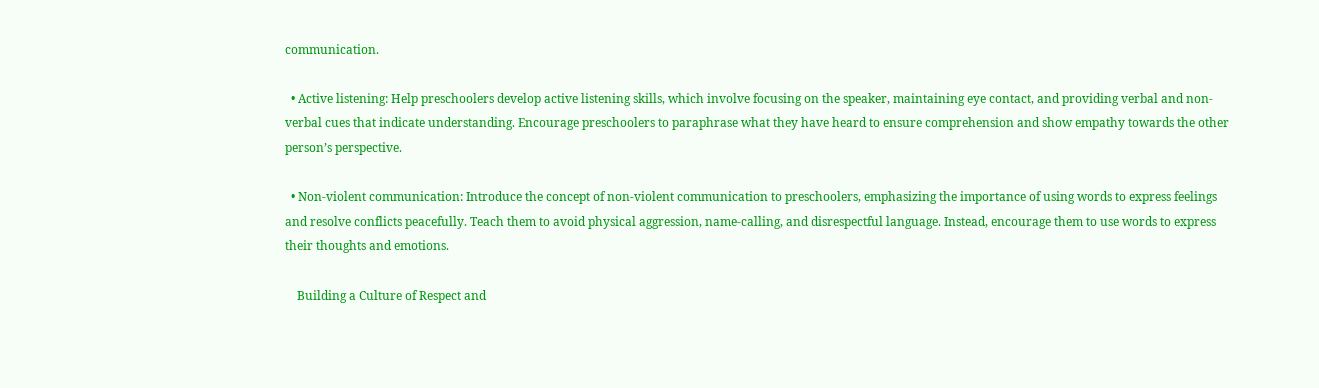communication.

  • Active listening: Help preschoolers develop active listening skills, which involve focusing on the speaker, maintaining eye contact, and providing verbal and non-verbal cues that indicate understanding. Encourage preschoolers to paraphrase what they have heard to ensure comprehension and show empathy towards the other person’s perspective.

  • Non-violent communication: Introduce the concept of non-violent communication to preschoolers, emphasizing the importance of using words to express feelings and resolve conflicts peacefully. Teach them to avoid physical aggression, name-calling, and disrespectful language. Instead, encourage them to use words to express their thoughts and emotions.

    Building a Culture of Respect and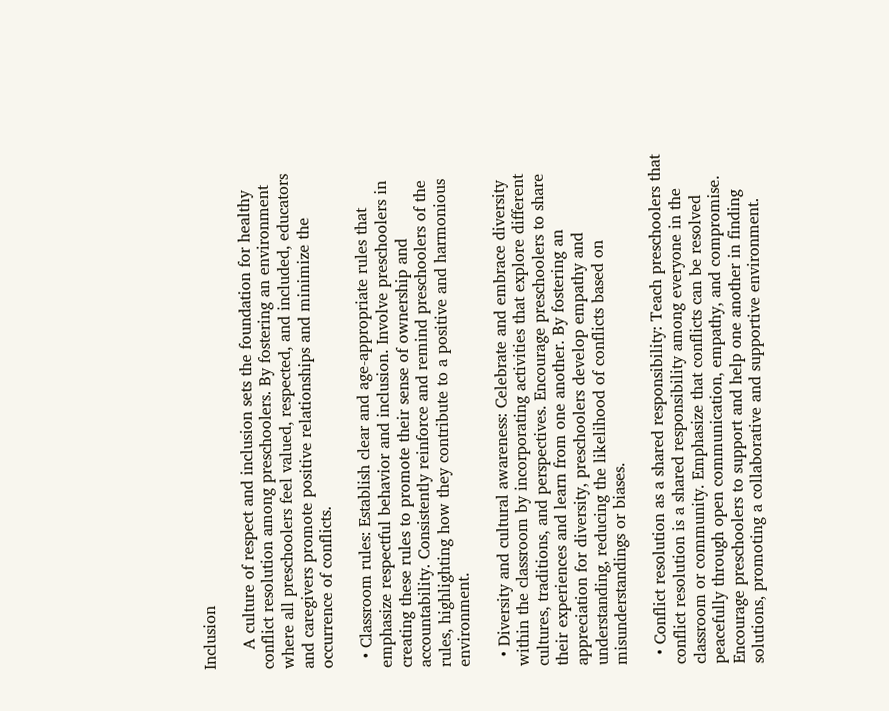Inclusion

    A culture of respect and inclusion sets the foundation for healthy conflict resolution among preschoolers. By fostering an environment where all preschoolers feel valued, respected, and included, educators and caregivers promote positive relationships and minimize the occurrence of conflicts.

  • Classroom rules: Establish clear and age-appropriate rules that emphasize respectful behavior and inclusion. Involve preschoolers in creating these rules to promote their sense of ownership and accountability. Consistently reinforce and remind preschoolers of the rules, highlighting how they contribute to a positive and harmonious environment.

  • Diversity and cultural awareness: Celebrate and embrace diversity within the classroom by incorporating activities that explore different cultures, traditions, and perspectives. Encourage preschoolers to share their experiences and learn from one another. By fostering an appreciation for diversity, preschoolers develop empathy and understanding, reducing the likelihood of conflicts based on misunderstandings or biases.

  • Conflict resolution as a shared responsibility: Teach preschoolers that conflict resolution is a shared responsibility among everyone in the classroom or community. Emphasize that conflicts can be resolved peacefully through open communication, empathy, and compromise. Encourage preschoolers to support and help one another in finding solutions, promoting a collaborative and supportive environment.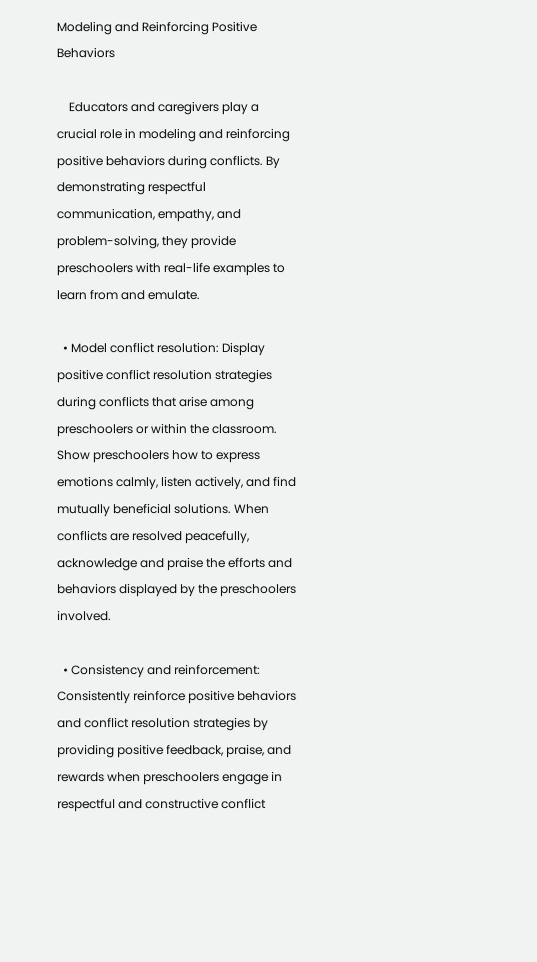Modeling and Reinforcing Positive Behaviors

    Educators and caregivers play a crucial role in modeling and reinforcing positive behaviors during conflicts. By demonstrating respectful communication, empathy, and problem-solving, they provide preschoolers with real-life examples to learn from and emulate.

  • Model conflict resolution: Display positive conflict resolution strategies during conflicts that arise among preschoolers or within the classroom. Show preschoolers how to express emotions calmly, listen actively, and find mutually beneficial solutions. When conflicts are resolved peacefully, acknowledge and praise the efforts and behaviors displayed by the preschoolers involved.

  • Consistency and reinforcement: Consistently reinforce positive behaviors and conflict resolution strategies by providing positive feedback, praise, and rewards when preschoolers engage in respectful and constructive conflict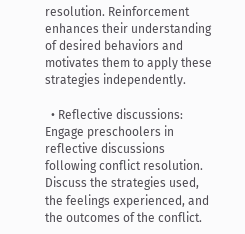resolution. Reinforcement enhances their understanding of desired behaviors and motivates them to apply these strategies independently.

  • Reflective discussions: Engage preschoolers in reflective discussions following conflict resolution. Discuss the strategies used, the feelings experienced, and the outcomes of the conflict.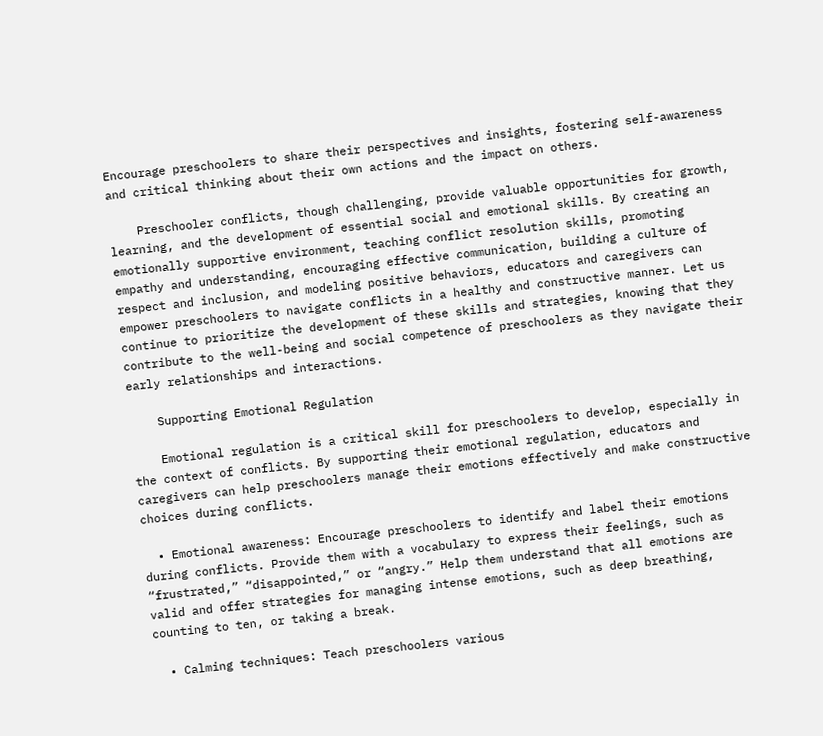Encourage preschoolers to share their perspectives and insights, fostering self-awareness and critical thinking about their own actions and the impact on others.

    Preschooler conflicts, though challenging, provide valuable opportunities for growth, learning, and the development of essential social and emotional skills. By creating an emotionally supportive environment, teaching conflict resolution skills, promoting empathy and understanding, encouraging effective communication, building a culture of respect and inclusion, and modeling positive behaviors, educators and caregivers can empower preschoolers to navigate conflicts in a healthy and constructive manner. Let us continue to prioritize the development of these skills and strategies, knowing that they contribute to the well-being and social competence of preschoolers as they navigate their early relationships and interactions.

    Supporting Emotional Regulation

    Emotional regulation is a critical skill for preschoolers to develop, especially in the context of conflicts. By supporting their emotional regulation, educators and caregivers can help preschoolers manage their emotions effectively and make constructive choices during conflicts.

  • Emotional awareness: Encourage preschoolers to identify and label their emotions during conflicts. Provide them with a vocabulary to express their feelings, such as “frustrated,” “disappointed,” or “angry.” Help them understand that all emotions are valid and offer strategies for managing intense emotions, such as deep breathing, counting to ten, or taking a break.

  • Calming techniques: Teach preschoolers various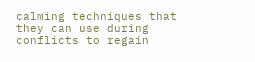calming techniques that they can use during conflicts to regain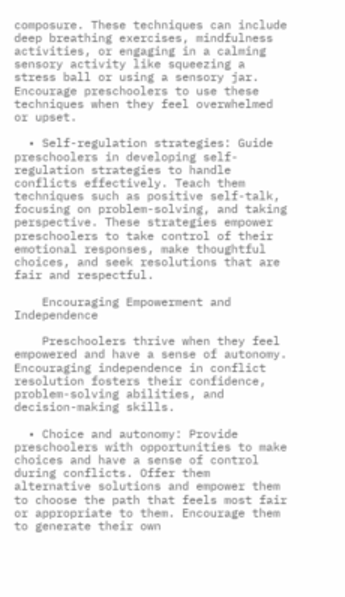composure. These techniques can include deep breathing exercises, mindfulness activities, or engaging in a calming sensory activity like squeezing a stress ball or using a sensory jar. Encourage preschoolers to use these techniques when they feel overwhelmed or upset.

  • Self-regulation strategies: Guide preschoolers in developing self-regulation strategies to handle conflicts effectively. Teach them techniques such as positive self-talk, focusing on problem-solving, and taking perspective. These strategies empower preschoolers to take control of their emotional responses, make thoughtful choices, and seek resolutions that are fair and respectful.

    Encouraging Empowerment and Independence

    Preschoolers thrive when they feel empowered and have a sense of autonomy. Encouraging independence in conflict resolution fosters their confidence, problem-solving abilities, and decision-making skills.

  • Choice and autonomy: Provide preschoolers with opportunities to make choices and have a sense of control during conflicts. Offer them alternative solutions and empower them to choose the path that feels most fair or appropriate to them. Encourage them to generate their own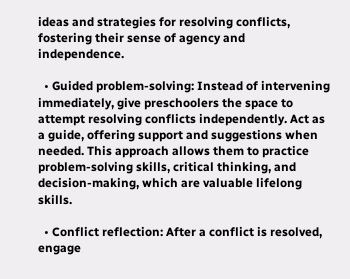ideas and strategies for resolving conflicts, fostering their sense of agency and independence.

  • Guided problem-solving: Instead of intervening immediately, give preschoolers the space to attempt resolving conflicts independently. Act as a guide, offering support and suggestions when needed. This approach allows them to practice problem-solving skills, critical thinking, and decision-making, which are valuable lifelong skills.

  • Conflict reflection: After a conflict is resolved, engage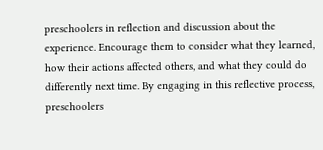preschoolers in reflection and discussion about the experience. Encourage them to consider what they learned, how their actions affected others, and what they could do differently next time. By engaging in this reflective process, preschoolers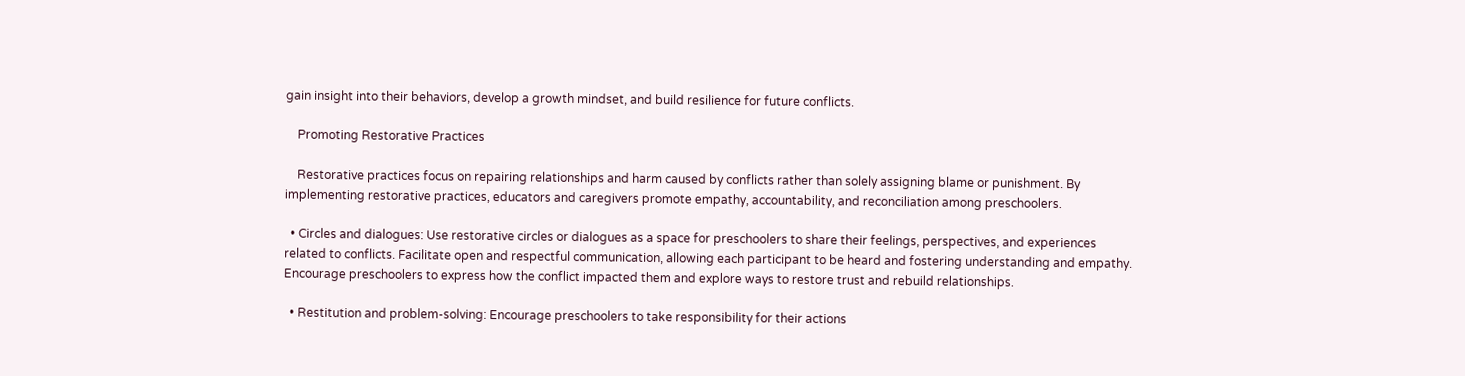gain insight into their behaviors, develop a growth mindset, and build resilience for future conflicts.

    Promoting Restorative Practices

    Restorative practices focus on repairing relationships and harm caused by conflicts rather than solely assigning blame or punishment. By implementing restorative practices, educators and caregivers promote empathy, accountability, and reconciliation among preschoolers.

  • Circles and dialogues: Use restorative circles or dialogues as a space for preschoolers to share their feelings, perspectives, and experiences related to conflicts. Facilitate open and respectful communication, allowing each participant to be heard and fostering understanding and empathy. Encourage preschoolers to express how the conflict impacted them and explore ways to restore trust and rebuild relationships.

  • Restitution and problem-solving: Encourage preschoolers to take responsibility for their actions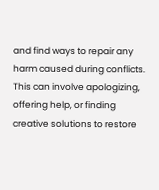and find ways to repair any harm caused during conflicts. This can involve apologizing, offering help, or finding creative solutions to restore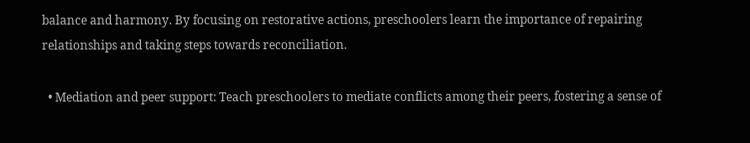balance and harmony. By focusing on restorative actions, preschoolers learn the importance of repairing relationships and taking steps towards reconciliation.

  • Mediation and peer support: Teach preschoolers to mediate conflicts among their peers, fostering a sense of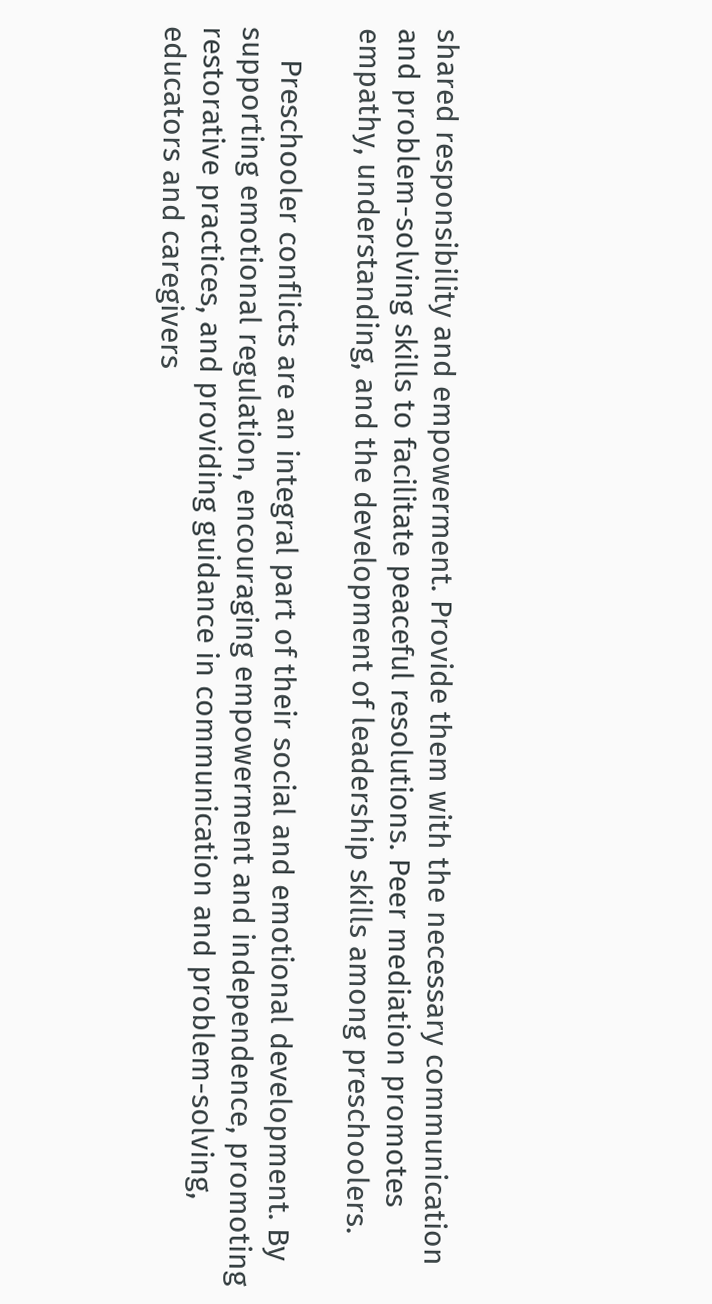shared responsibility and empowerment. Provide them with the necessary communication and problem-solving skills to facilitate peaceful resolutions. Peer mediation promotes empathy, understanding, and the development of leadership skills among preschoolers.

    Preschooler conflicts are an integral part of their social and emotional development. By supporting emotional regulation, encouraging empowerment and independence, promoting restorative practices, and providing guidance in communication and problem-solving, educators and caregivers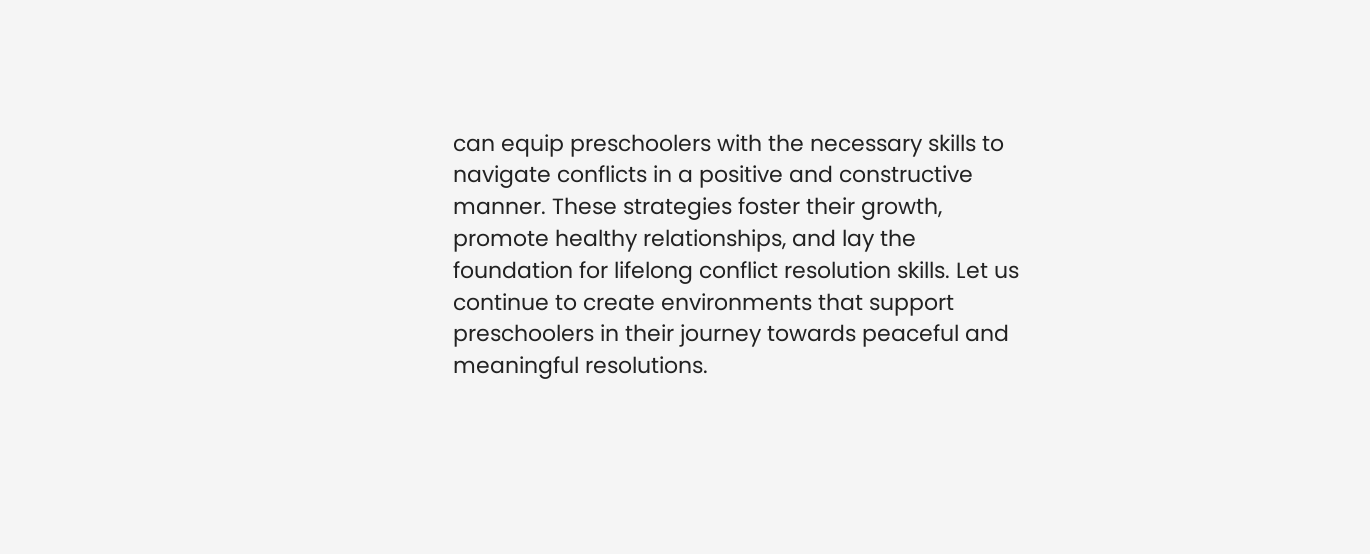can equip preschoolers with the necessary skills to navigate conflicts in a positive and constructive manner. These strategies foster their growth, promote healthy relationships, and lay the foundation for lifelong conflict resolution skills. Let us continue to create environments that support preschoolers in their journey towards peaceful and meaningful resolutions.